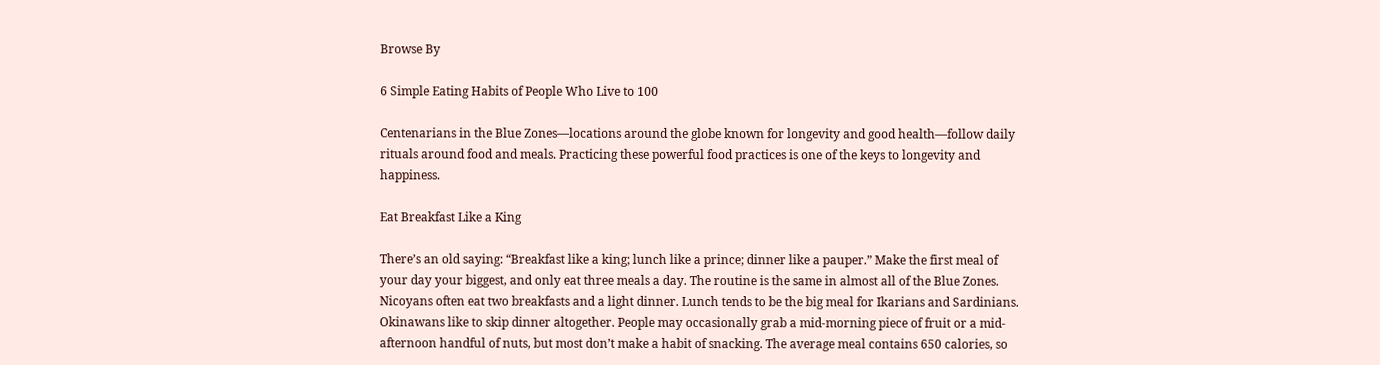Browse By

6 Simple Eating Habits of People Who Live to 100

Centenarians in the Blue Zones—locations around the globe known for longevity and good health—follow daily rituals around food and meals. Practicing these powerful food practices is one of the keys to longevity and happiness.

Eat Breakfast Like a King

There’s an old saying: “Breakfast like a king; lunch like a prince; dinner like a pauper.” Make the first meal of your day your biggest, and only eat three meals a day. The routine is the same in almost all of the Blue Zones. Nicoyans often eat two breakfasts and a light dinner. Lunch tends to be the big meal for Ikarians and Sardinians. Okinawans like to skip dinner altogether. People may occasionally grab a mid-morning piece of fruit or a mid-afternoon handful of nuts, but most don’t make a habit of snacking. The average meal contains 650 calories, so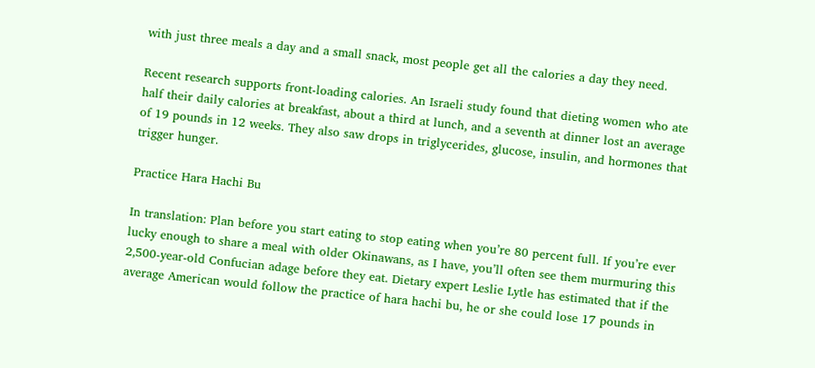with just three meals a day and a small snack, most people get all the calories a day they need.

Recent research supports front-loading calories. An Israeli study found that dieting women who ate half their daily calories at breakfast, about a third at lunch, and a seventh at dinner lost an average of 19 pounds in 12 weeks. They also saw drops in triglycerides, glucose, insulin, and hormones that trigger hunger.

Practice Hara Hachi Bu

In translation: Plan before you start eating to stop eating when you’re 80 percent full. If you’re ever lucky enough to share a meal with older Okinawans, as I have, you’ll often see them murmuring this 2,500-year-old Confucian adage before they eat. Dietary expert Leslie Lytle has estimated that if the average American would follow the practice of hara hachi bu, he or she could lose 17 pounds in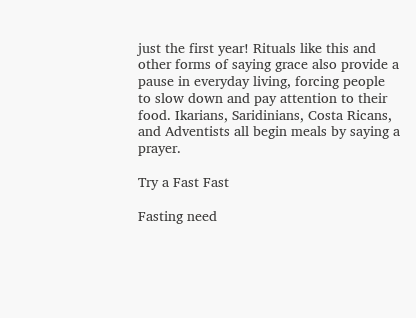just the first year! Rituals like this and other forms of saying grace also provide a pause in everyday living, forcing people to slow down and pay attention to their food. Ikarians, Saridinians, Costa Ricans, and Adventists all begin meals by saying a prayer.

Try a Fast Fast

Fasting need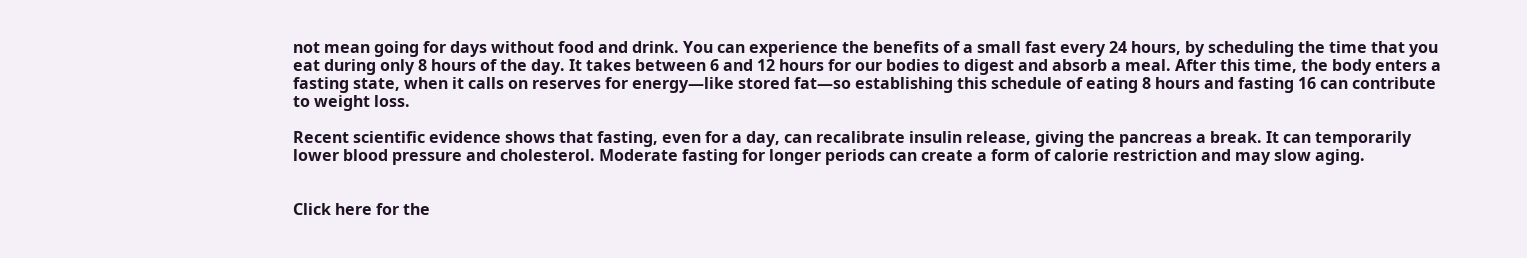not mean going for days without food and drink. You can experience the benefits of a small fast every 24 hours, by scheduling the time that you eat during only 8 hours of the day. It takes between 6 and 12 hours for our bodies to digest and absorb a meal. After this time, the body enters a fasting state, when it calls on reserves for energy—like stored fat—so establishing this schedule of eating 8 hours and fasting 16 can contribute to weight loss.

Recent scientific evidence shows that fasting, even for a day, can recalibrate insulin release, giving the pancreas a break. It can temporarily lower blood pressure and cholesterol. Moderate fasting for longer periods can create a form of calorie restriction and may slow aging.


Click here for the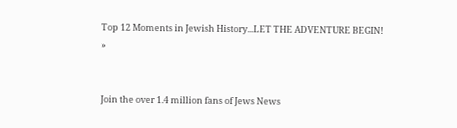Top 12 Moments in Jewish History...LET THE ADVENTURE BEGIN! »


Join the over 1.4 million fans of Jews News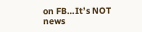on FB…It’s NOT news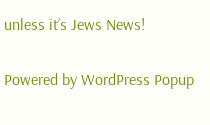unless it’s Jews News!

Powered by WordPress Popup